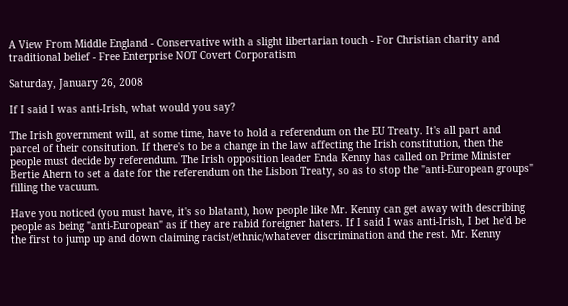A View From Middle England - Conservative with a slight libertarian touch - For Christian charity and traditional belief - Free Enterprise NOT Covert Corporatism

Saturday, January 26, 2008

If I said I was anti-Irish, what would you say?

The Irish government will, at some time, have to hold a referendum on the EU Treaty. It's all part and parcel of their consitution. If there's to be a change in the law affecting the Irish constitution, then the people must decide by referendum. The Irish opposition leader Enda Kenny has called on Prime Minister Bertie Ahern to set a date for the referendum on the Lisbon Treaty, so as to stop the "anti-European groups" filling the vacuum.

Have you noticed (you must have, it's so blatant), how people like Mr. Kenny can get away with describing people as being "anti-European" as if they are rabid foreigner haters. If I said I was anti-Irish, I bet he'd be the first to jump up and down claiming racist/ethnic/whatever discrimination and the rest. Mr. Kenny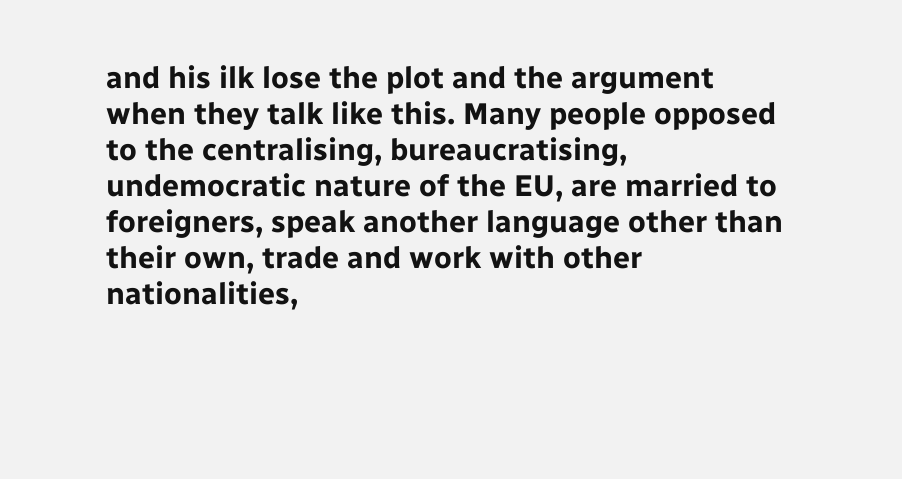and his ilk lose the plot and the argument when they talk like this. Many people opposed to the centralising, bureaucratising, undemocratic nature of the EU, are married to foreigners, speak another language other than their own, trade and work with other nationalities,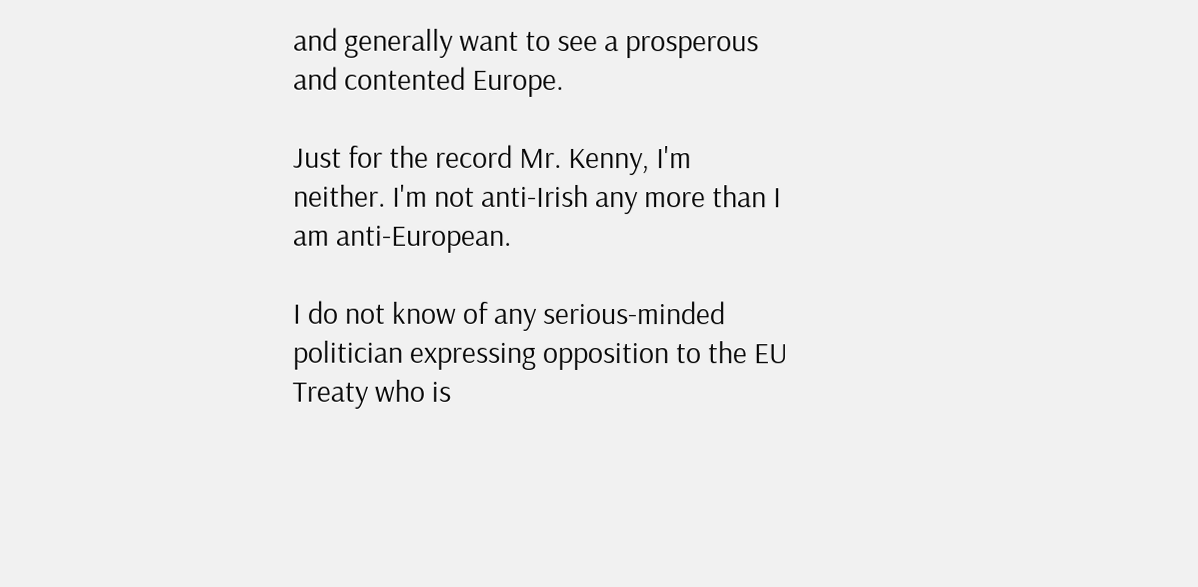and generally want to see a prosperous and contented Europe.

Just for the record Mr. Kenny, I'm neither. I'm not anti-Irish any more than I am anti-European.

I do not know of any serious-minded politician expressing opposition to the EU Treaty who is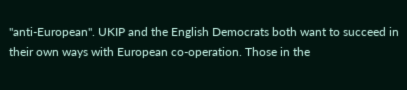"anti-European". UKIP and the English Democrats both want to succeed in their own ways with European co-operation. Those in the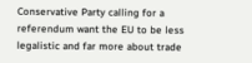Conservative Party calling for a referendum want the EU to be less legalistic and far more about trade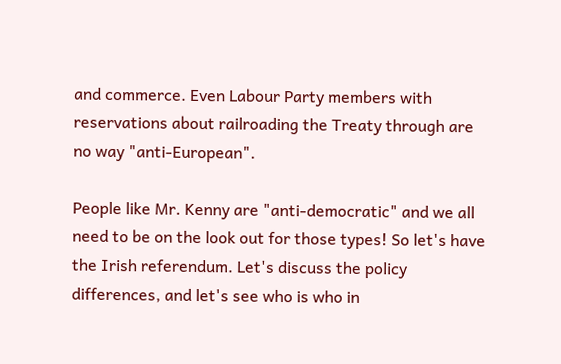and commerce. Even Labour Party members with reservations about railroading the Treaty through are no way "anti-European".

People like Mr. Kenny are "anti-democratic" and we all need to be on the look out for those types! So let's have the Irish referendum. Let's discuss the policy differences, and let's see who is who in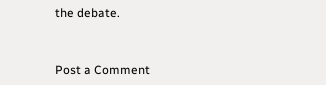the debate.


Post a Comment